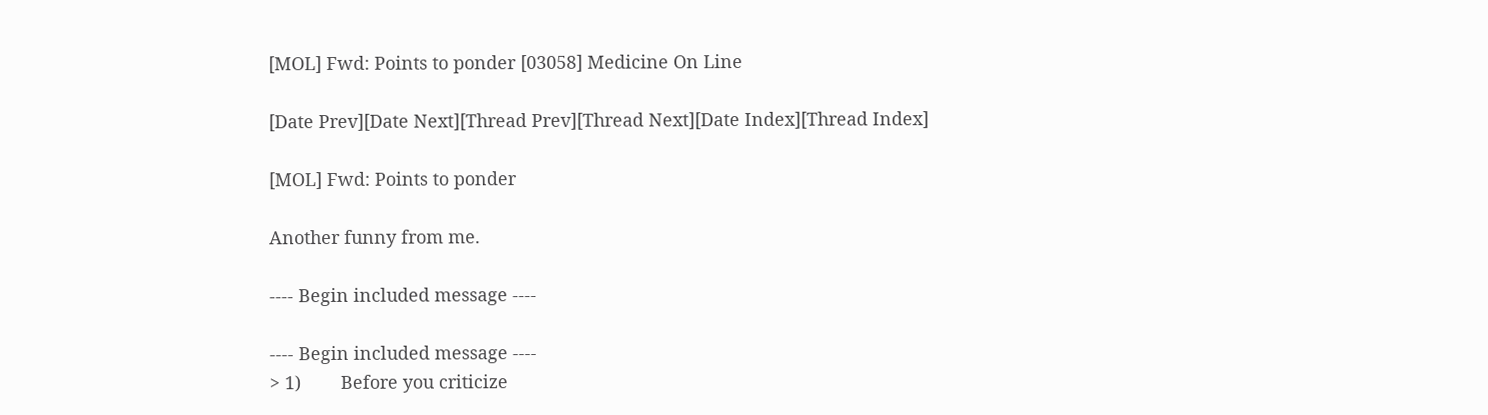[MOL] Fwd: Points to ponder [03058] Medicine On Line

[Date Prev][Date Next][Thread Prev][Thread Next][Date Index][Thread Index]

[MOL] Fwd: Points to ponder

Another funny from me.

---- Begin included message ----

---- Begin included message ----
> 1)        Before you criticize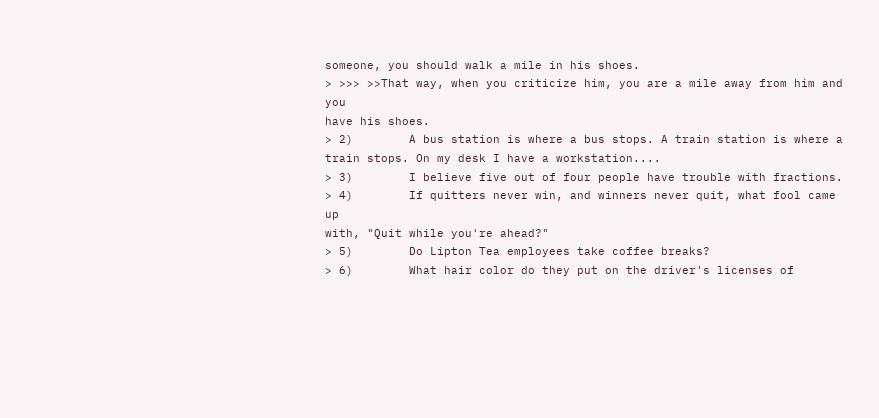someone, you should walk a mile in his shoes.
> >>> >>That way, when you criticize him, you are a mile away from him and you
have his shoes.
> 2)        A bus station is where a bus stops. A train station is where a
train stops. On my desk I have a workstation....
> 3)        I believe five out of four people have trouble with fractions.
> 4)        If quitters never win, and winners never quit, what fool came up
with, "Quit while you're ahead?"
> 5)        Do Lipton Tea employees take coffee breaks?
> 6)        What hair color do they put on the driver's licenses of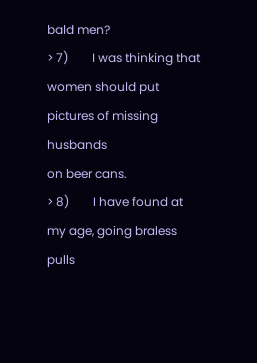bald men?
> 7)        I was thinking that women should put pictures of missing husbands
on beer cans.
> 8)        I have found at my age, going braless pulls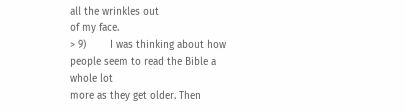all the wrinkles out
of my face.
> 9)        I was thinking about how people seem to read the Bible a whole lot
more as they get older. Then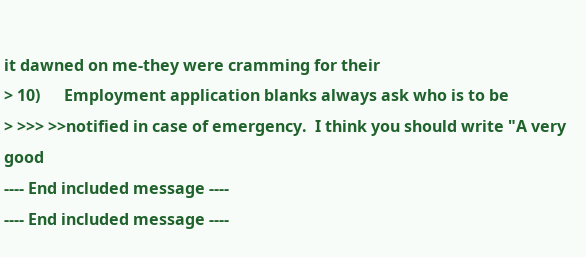it dawned on me-they were cramming for their
> 10)      Employment application blanks always ask who is to be
> >>> >>notified in case of emergency.  I think you should write "A very good
---- End included message ----
---- End included message ----